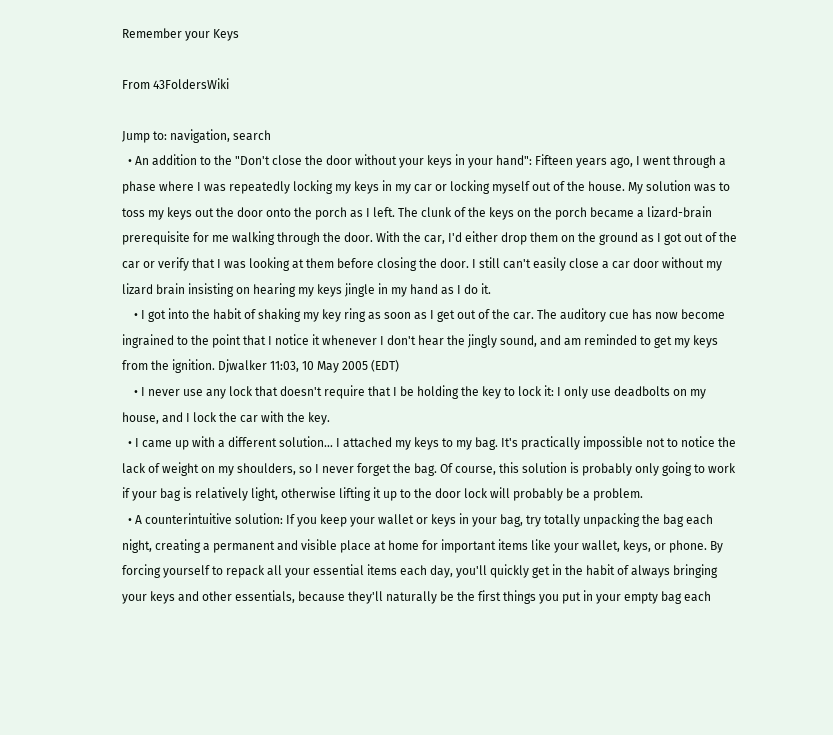Remember your Keys

From 43FoldersWiki

Jump to: navigation, search
  • An addition to the "Don't close the door without your keys in your hand": Fifteen years ago, I went through a phase where I was repeatedly locking my keys in my car or locking myself out of the house. My solution was to toss my keys out the door onto the porch as I left. The clunk of the keys on the porch became a lizard-brain prerequisite for me walking through the door. With the car, I'd either drop them on the ground as I got out of the car or verify that I was looking at them before closing the door. I still can't easily close a car door without my lizard brain insisting on hearing my keys jingle in my hand as I do it.
    • I got into the habit of shaking my key ring as soon as I get out of the car. The auditory cue has now become ingrained to the point that I notice it whenever I don't hear the jingly sound, and am reminded to get my keys from the ignition. Djwalker 11:03, 10 May 2005 (EDT)
    • I never use any lock that doesn't require that I be holding the key to lock it: I only use deadbolts on my house, and I lock the car with the key.
  • I came up with a different solution... I attached my keys to my bag. It's practically impossible not to notice the lack of weight on my shoulders, so I never forget the bag. Of course, this solution is probably only going to work if your bag is relatively light, otherwise lifting it up to the door lock will probably be a problem.
  • A counterintuitive solution: If you keep your wallet or keys in your bag, try totally unpacking the bag each night, creating a permanent and visible place at home for important items like your wallet, keys, or phone. By forcing yourself to repack all your essential items each day, you'll quickly get in the habit of always bringing your keys and other essentials, because they'll naturally be the first things you put in your empty bag each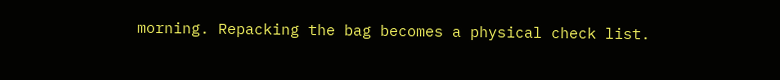morning. Repacking the bag becomes a physical check list.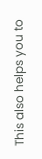This also helps you to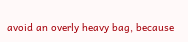avoid an overly heavy bag, because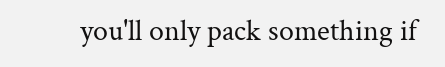you'll only pack something if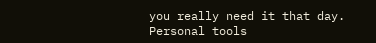you really need it that day.
Personal tools